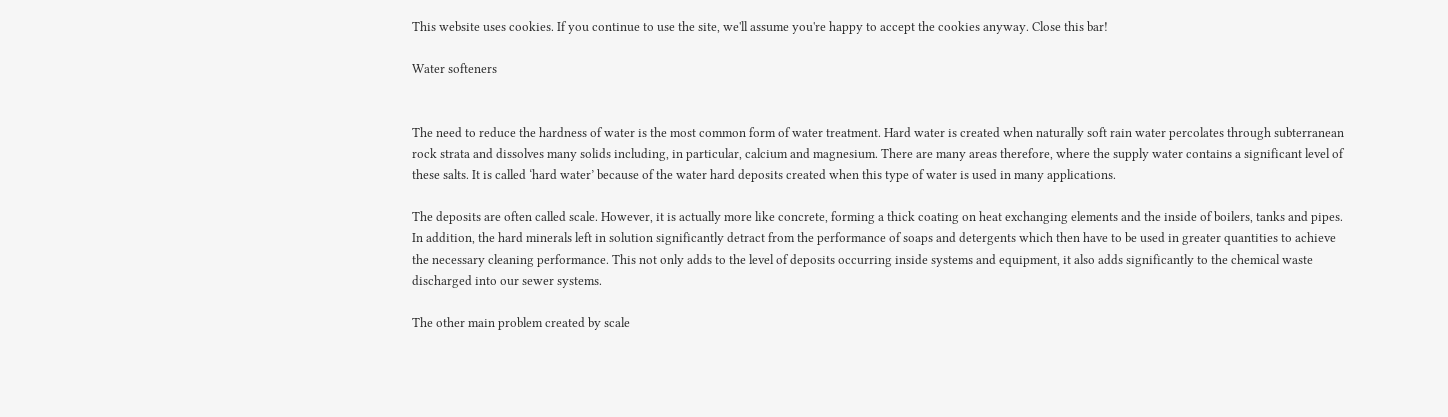This website uses cookies. If you continue to use the site, we'll assume you're happy to accept the cookies anyway. Close this bar!

Water softeners


The need to reduce the hardness of water is the most common form of water treatment. Hard water is created when naturally soft rain water percolates through subterranean rock strata and dissolves many solids including, in particular, calcium and magnesium. There are many areas therefore, where the supply water contains a significant level of these salts. It is called ‘hard water’ because of the water hard deposits created when this type of water is used in many applications.

The deposits are often called scale. However, it is actually more like concrete, forming a thick coating on heat exchanging elements and the inside of boilers, tanks and pipes. In addition, the hard minerals left in solution significantly detract from the performance of soaps and detergents which then have to be used in greater quantities to achieve the necessary cleaning performance. This not only adds to the level of deposits occurring inside systems and equipment, it also adds significantly to the chemical waste discharged into our sewer systems.

The other main problem created by scale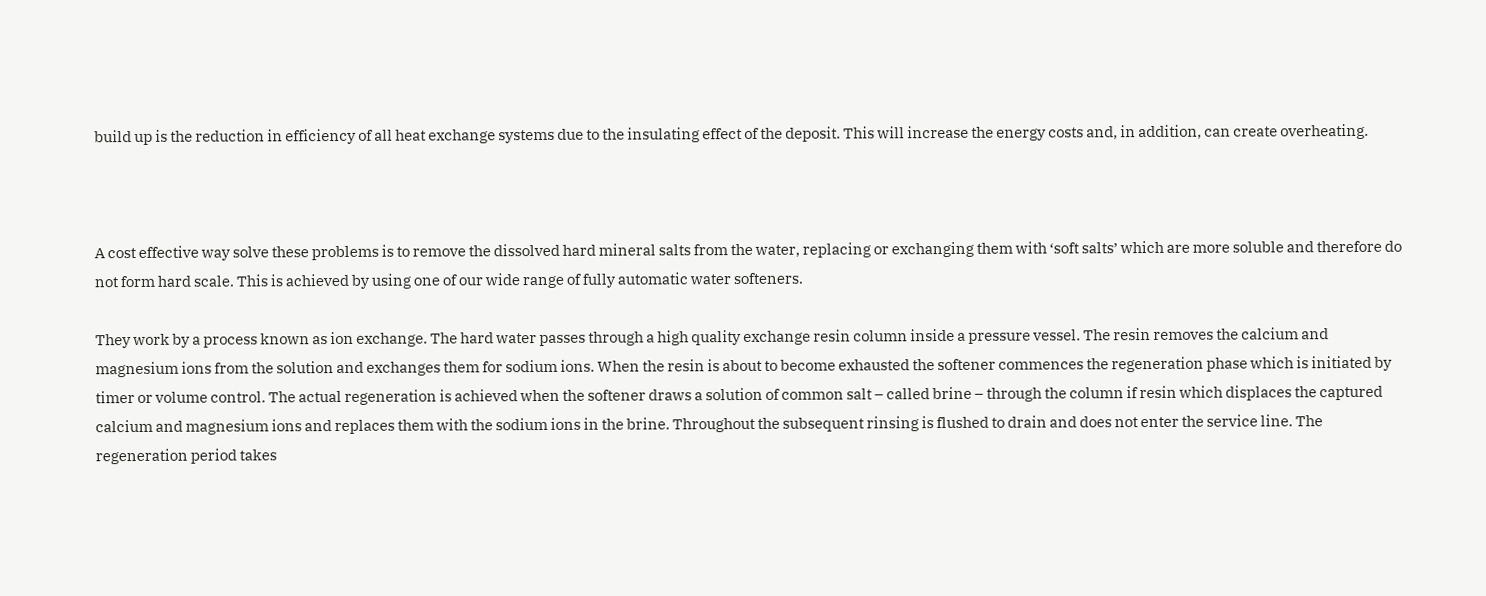build up is the reduction in efficiency of all heat exchange systems due to the insulating effect of the deposit. This will increase the energy costs and, in addition, can create overheating.



A cost effective way solve these problems is to remove the dissolved hard mineral salts from the water, replacing or exchanging them with ‘soft salts’ which are more soluble and therefore do not form hard scale. This is achieved by using one of our wide range of fully automatic water softeners.

They work by a process known as ion exchange. The hard water passes through a high quality exchange resin column inside a pressure vessel. The resin removes the calcium and magnesium ions from the solution and exchanges them for sodium ions. When the resin is about to become exhausted the softener commences the regeneration phase which is initiated by timer or volume control. The actual regeneration is achieved when the softener draws a solution of common salt – called brine – through the column if resin which displaces the captured calcium and magnesium ions and replaces them with the sodium ions in the brine. Throughout the subsequent rinsing is flushed to drain and does not enter the service line. The regeneration period takes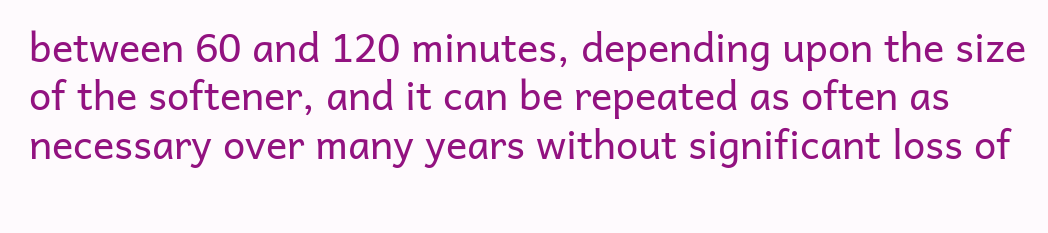between 60 and 120 minutes, depending upon the size of the softener, and it can be repeated as often as necessary over many years without significant loss of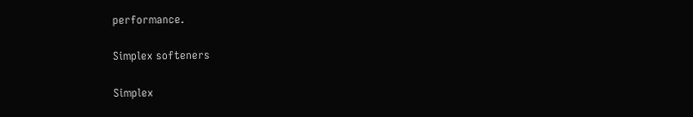performance.

Simplex softeners

Simplex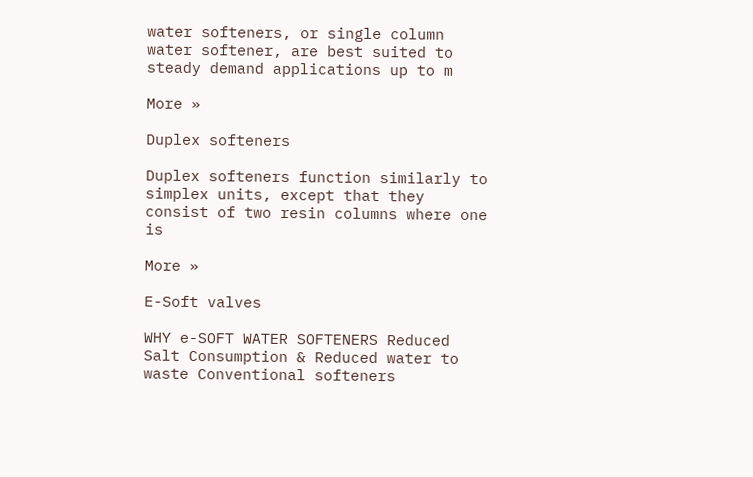water softeners, or single column water softener, are best suited to steady demand applications up to m

More »

Duplex softeners

Duplex softeners function similarly to simplex units, except that they consist of two resin columns where one is

More »

E-Soft valves

WHY e-SOFT WATER SOFTENERS Reduced Salt Consumption & Reduced water to waste Conventional softeners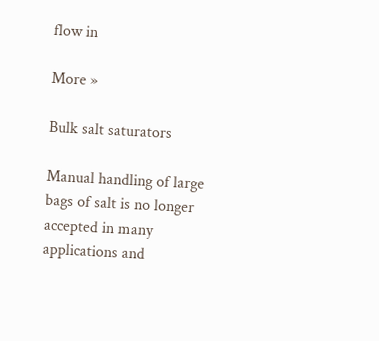flow in

More »

Bulk salt saturators

Manual handling of large bags of salt is no longer accepted in many applications and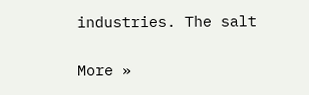industries. The salt

More »